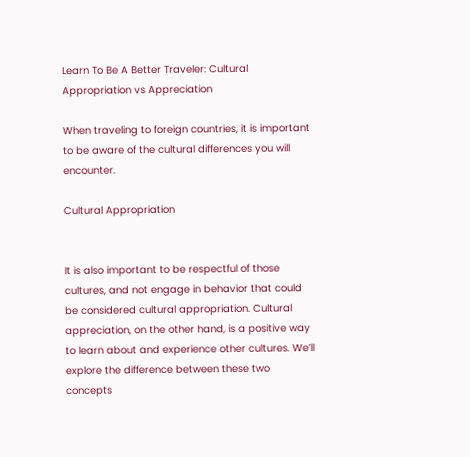Learn To Be A Better Traveler: Cultural Appropriation vs Appreciation

When traveling to foreign countries, it is important to be aware of the cultural differences you will encounter.

Cultural Appropriation


It is also important to be respectful of those cultures, and not engage in behavior that could be considered cultural appropriation. Cultural appreciation, on the other hand, is a positive way to learn about and experience other cultures. We’ll explore the difference between these two concepts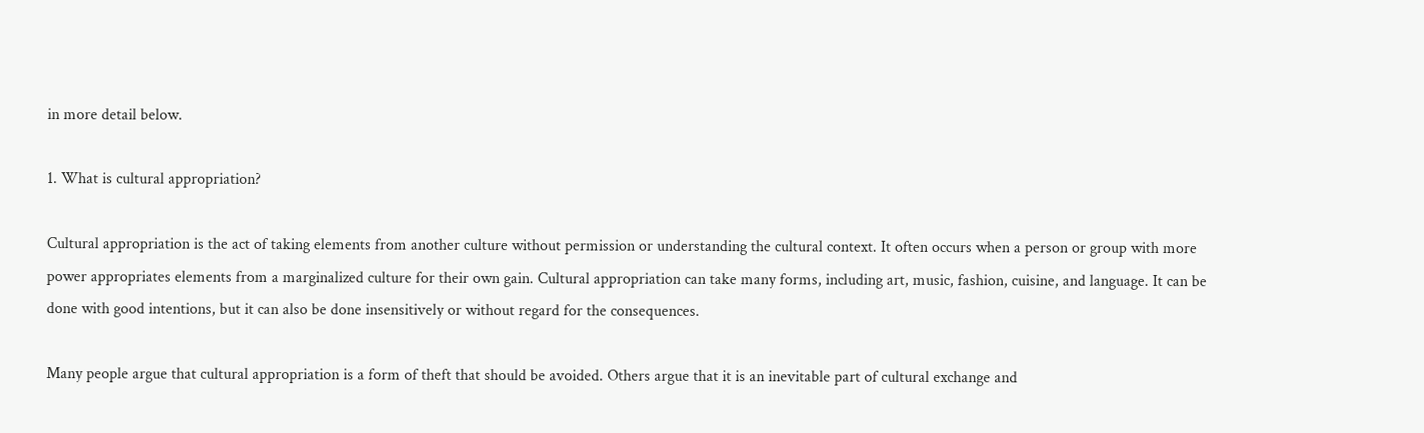in more detail below.

1. What is cultural appropriation?

Cultural appropriation is the act of taking elements from another culture without permission or understanding the cultural context. It often occurs when a person or group with more power appropriates elements from a marginalized culture for their own gain. Cultural appropriation can take many forms, including art, music, fashion, cuisine, and language. It can be done with good intentions, but it can also be done insensitively or without regard for the consequences.

Many people argue that cultural appropriation is a form of theft that should be avoided. Others argue that it is an inevitable part of cultural exchange and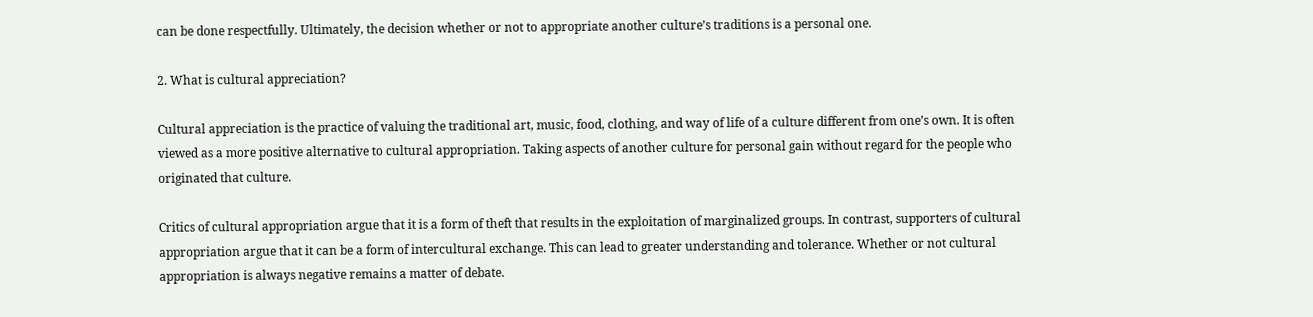can be done respectfully. Ultimately, the decision whether or not to appropriate another culture’s traditions is a personal one.

2. What is cultural appreciation?

Cultural appreciation is the practice of valuing the traditional art, music, food, clothing, and way of life of a culture different from one’s own. It is often viewed as a more positive alternative to cultural appropriation. Taking aspects of another culture for personal gain without regard for the people who originated that culture.

Critics of cultural appropriation argue that it is a form of theft that results in the exploitation of marginalized groups. In contrast, supporters of cultural appropriation argue that it can be a form of intercultural exchange. This can lead to greater understanding and tolerance. Whether or not cultural appropriation is always negative remains a matter of debate.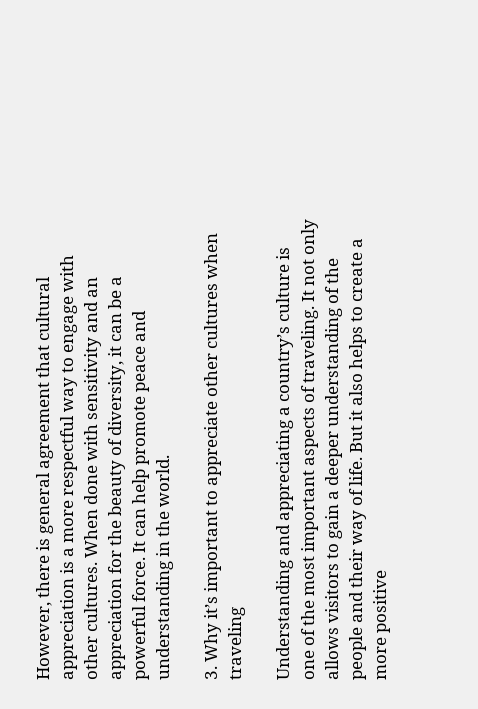However, there is general agreement that cultural appreciation is a more respectful way to engage with other cultures. When done with sensitivity and an appreciation for the beauty of diversity, it can be a powerful force. It can help promote peace and understanding in the world.

3. Why it’s important to appreciate other cultures when traveling

Understanding and appreciating a country’s culture is one of the most important aspects of traveling. It not only allows visitors to gain a deeper understanding of the people and their way of life. But it also helps to create a more positive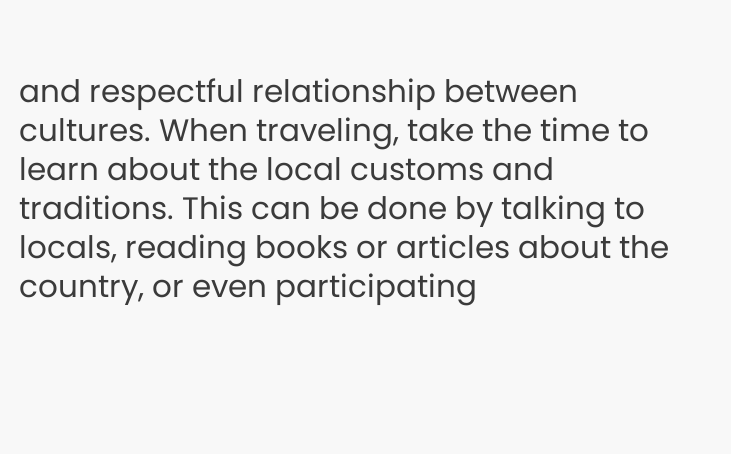and respectful relationship between cultures. When traveling, take the time to learn about the local customs and traditions. This can be done by talking to locals, reading books or articles about the country, or even participating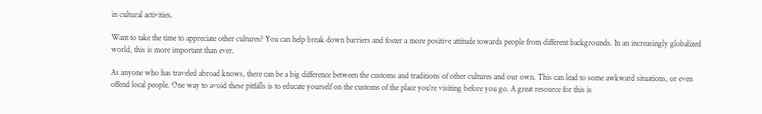in cultural activities.

Want to take the time to appreciate other cultures? You can help break down barriers and foster a more positive attitude towards people from different backgrounds. In an increasingly globalized world, this is more important than ever.

As anyone who has traveled abroad knows, there can be a big difference between the customs and traditions of other cultures and our own. This can lead to some awkward situations, or even offend local people. One way to avoid these pitfalls is to educate yourself on the customs of the place you’re visiting before you go. A great resource for this is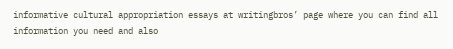informative cultural appropriation essays at writingbros’ page where you can find all information you need and also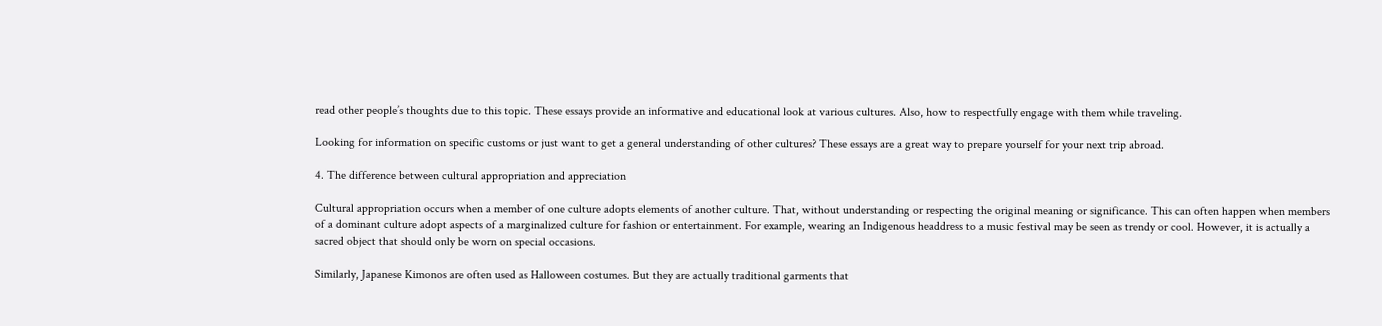read other people’s thoughts due to this topic. These essays provide an informative and educational look at various cultures. Also, how to respectfully engage with them while traveling.

Looking for information on specific customs or just want to get a general understanding of other cultures? These essays are a great way to prepare yourself for your next trip abroad.

4. The difference between cultural appropriation and appreciation

Cultural appropriation occurs when a member of one culture adopts elements of another culture. That, without understanding or respecting the original meaning or significance. This can often happen when members of a dominant culture adopt aspects of a marginalized culture for fashion or entertainment. For example, wearing an Indigenous headdress to a music festival may be seen as trendy or cool. However, it is actually a sacred object that should only be worn on special occasions.

Similarly, Japanese Kimonos are often used as Halloween costumes. But they are actually traditional garments that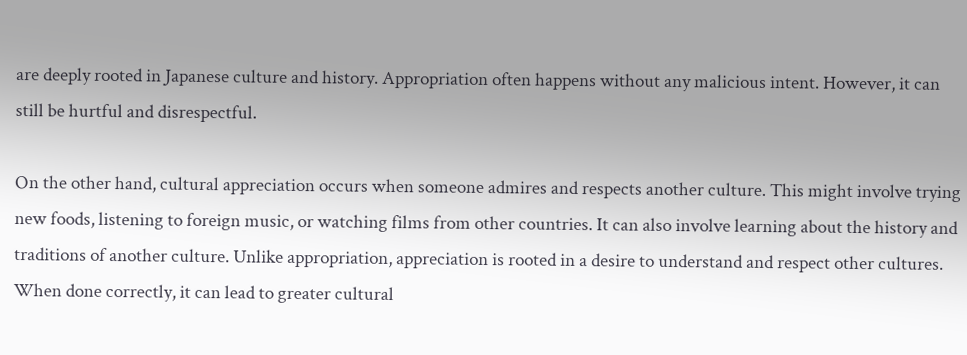are deeply rooted in Japanese culture and history. Appropriation often happens without any malicious intent. However, it can still be hurtful and disrespectful.

On the other hand, cultural appreciation occurs when someone admires and respects another culture. This might involve trying new foods, listening to foreign music, or watching films from other countries. It can also involve learning about the history and traditions of another culture. Unlike appropriation, appreciation is rooted in a desire to understand and respect other cultures. When done correctly, it can lead to greater cultural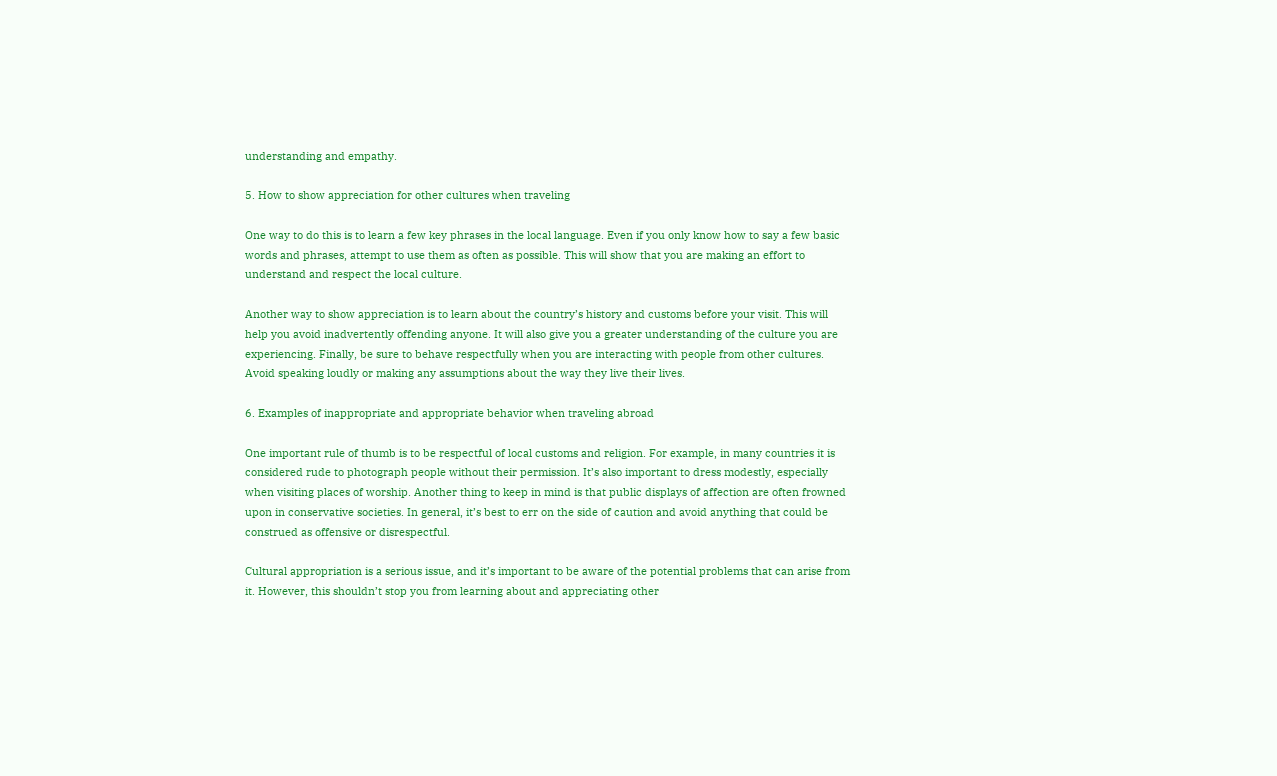understanding and empathy.

5. How to show appreciation for other cultures when traveling

One way to do this is to learn a few key phrases in the local language. Even if you only know how to say a few basic words and phrases, attempt to use them as often as possible. This will show that you are making an effort to understand and respect the local culture.

Another way to show appreciation is to learn about the country’s history and customs before your visit. This will help you avoid inadvertently offending anyone. It will also give you a greater understanding of the culture you are experiencing. Finally, be sure to behave respectfully when you are interacting with people from other cultures. Avoid speaking loudly or making any assumptions about the way they live their lives.

6. Examples of inappropriate and appropriate behavior when traveling abroad

One important rule of thumb is to be respectful of local customs and religion. For example, in many countries it is considered rude to photograph people without their permission. It’s also important to dress modestly, especially when visiting places of worship. Another thing to keep in mind is that public displays of affection are often frowned upon in conservative societies. In general, it’s best to err on the side of caution and avoid anything that could be construed as offensive or disrespectful.

Cultural appropriation is a serious issue, and it’s important to be aware of the potential problems that can arise from it. However, this shouldn’t stop you from learning about and appreciating other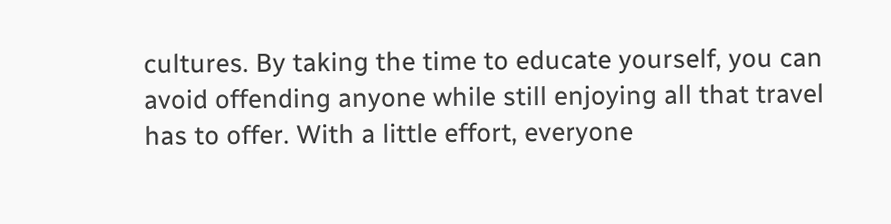cultures. By taking the time to educate yourself, you can avoid offending anyone while still enjoying all that travel has to offer. With a little effort, everyone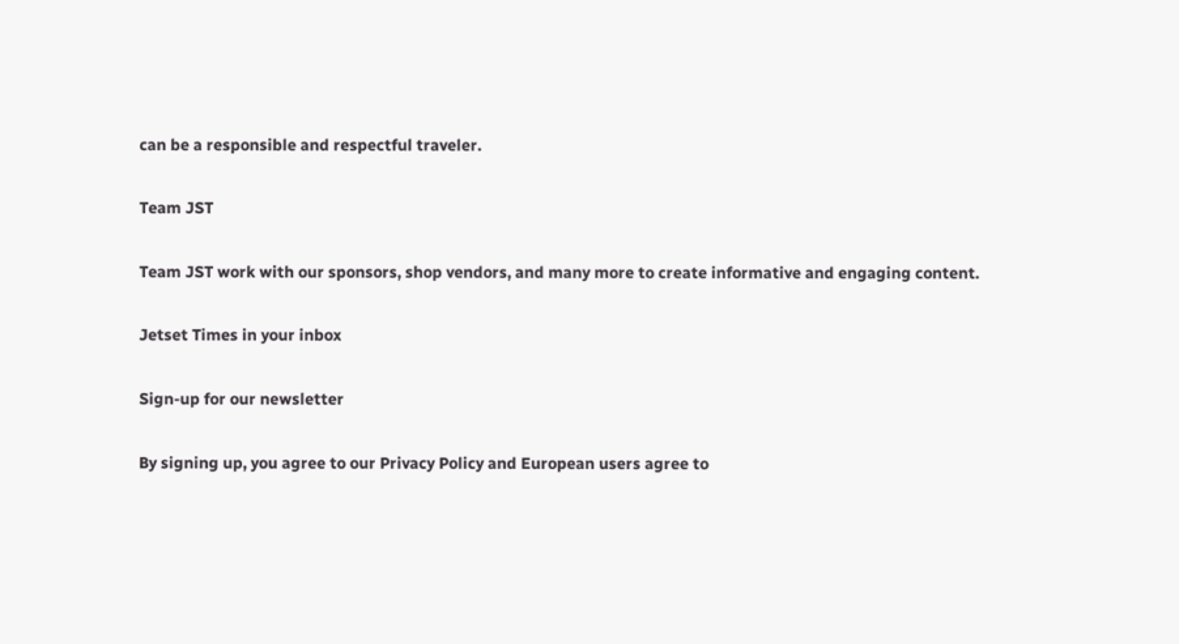can be a responsible and respectful traveler.

Team JST

Team JST work with our sponsors, shop vendors, and many more to create informative and engaging content.

Jetset Times in your inbox

Sign-up for our newsletter

By signing up, you agree to our Privacy Policy and European users agree to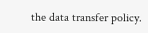the data transfer policy.